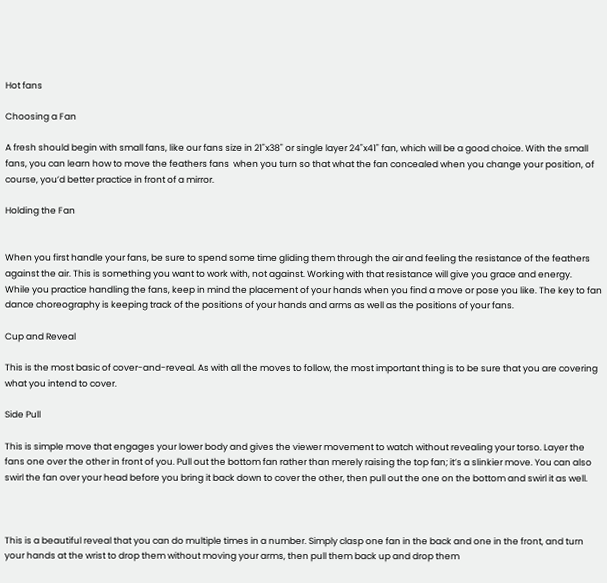Hot fans

Choosing a Fan

A fresh should begin with small fans, like our fans size in 21"x38" or single layer 24"x41" fan, which will be a good choice. With the small fans, you can learn how to move the feathers fans  when you turn so that what the fan concealed when you change your position, of course, you’d better practice in front of a mirror.

Holding the Fan


When you first handle your fans, be sure to spend some time gliding them through the air and feeling the resistance of the feathers against the air. This is something you want to work with, not against. Working with that resistance will give you grace and energy.
While you practice handling the fans, keep in mind the placement of your hands when you find a move or pose you like. The key to fan dance choreography is keeping track of the positions of your hands and arms as well as the positions of your fans.

Cup and Reveal

This is the most basic of cover-and-reveal. As with all the moves to follow, the most important thing is to be sure that you are covering what you intend to cover.

Side Pull

This is simple move that engages your lower body and gives the viewer movement to watch without revealing your torso. Layer the fans one over the other in front of you. Pull out the bottom fan rather than merely raising the top fan; it’s a slinkier move. You can also swirl the fan over your head before you bring it back down to cover the other, then pull out the one on the bottom and swirl it as well.



This is a beautiful reveal that you can do multiple times in a number. Simply clasp one fan in the back and one in the front, and turn your hands at the wrist to drop them without moving your arms, then pull them back up and drop them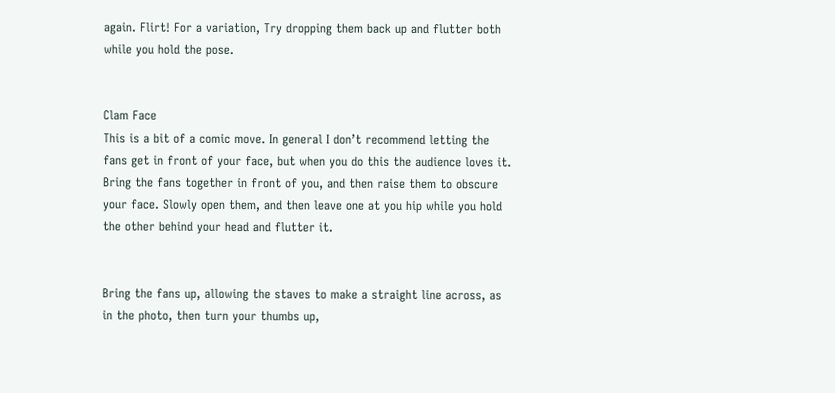again. Flirt! For a variation, Try dropping them back up and flutter both while you hold the pose.


Clam Face
This is a bit of a comic move. In general I don’t recommend letting the fans get in front of your face, but when you do this the audience loves it. Bring the fans together in front of you, and then raise them to obscure your face. Slowly open them, and then leave one at you hip while you hold the other behind your head and flutter it.


Bring the fans up, allowing the staves to make a straight line across, as in the photo, then turn your thumbs up,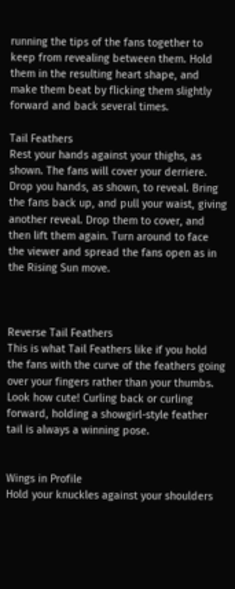running the tips of the fans together to keep from revealing between them. Hold them in the resulting heart shape, and make them beat by flicking them slightly forward and back several times.

Tail Feathers
Rest your hands against your thighs, as shown. The fans will cover your derriere. Drop you hands, as shown, to reveal. Bring the fans back up, and pull your waist, giving another reveal. Drop them to cover, and then lift them again. Turn around to face the viewer and spread the fans open as in the Rising Sun move.



Reverse Tail Feathers
This is what Tail Feathers like if you hold the fans with the curve of the feathers going over your fingers rather than your thumbs. Look how cute! Curling back or curling forward, holding a showgirl-style feather tail is always a winning pose.


Wings in Profile
Hold your knuckles against your shoulders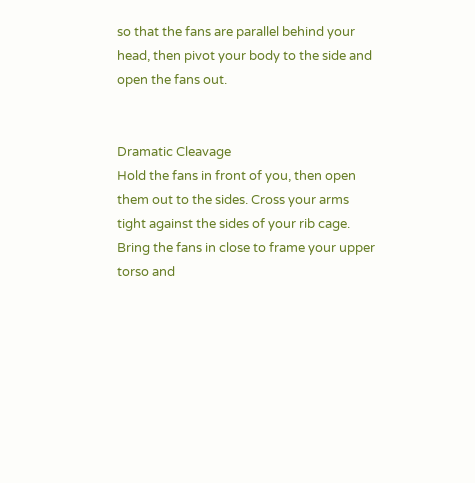so that the fans are parallel behind your head, then pivot your body to the side and open the fans out.


Dramatic Cleavage
Hold the fans in front of you, then open them out to the sides. Cross your arms tight against the sides of your rib cage. Bring the fans in close to frame your upper torso and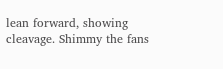lean forward, showing cleavage. Shimmy the fans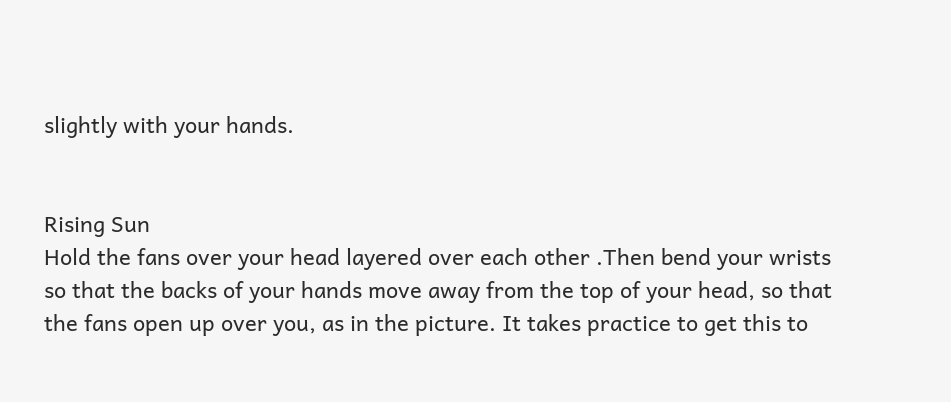slightly with your hands.


Rising Sun
Hold the fans over your head layered over each other .Then bend your wrists so that the backs of your hands move away from the top of your head, so that the fans open up over you, as in the picture. It takes practice to get this to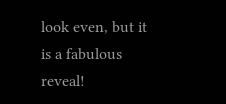look even, but it is a fabulous reveal!